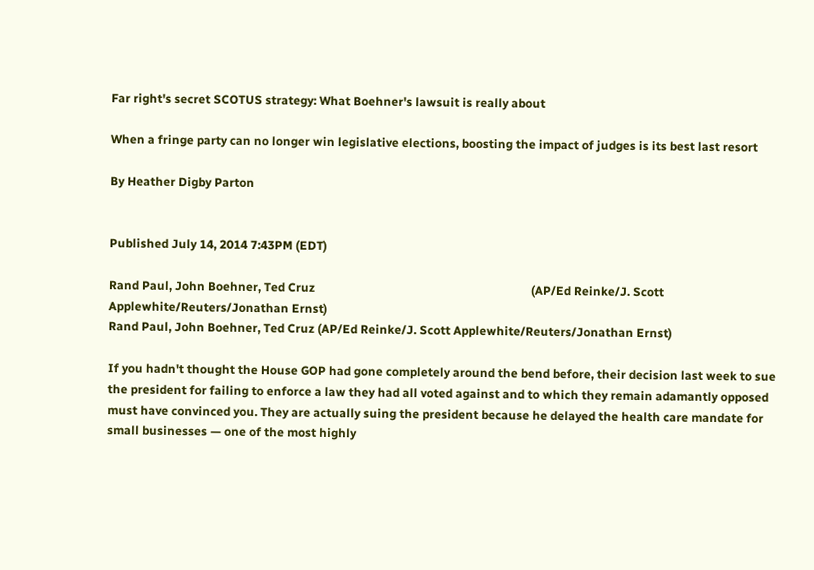Far right's secret SCOTUS strategy: What Boehner's lawsuit is really about

When a fringe party can no longer win legislative elections, boosting the impact of judges is its best last resort

By Heather Digby Parton


Published July 14, 2014 7:43PM (EDT)

Rand Paul, John Boehner, Ted Cruz                                                                        (AP/Ed Reinke/J. Scott Applewhite/Reuters/Jonathan Ernst)
Rand Paul, John Boehner, Ted Cruz (AP/Ed Reinke/J. Scott Applewhite/Reuters/Jonathan Ernst)

If you hadn't thought the House GOP had gone completely around the bend before, their decision last week to sue the president for failing to enforce a law they had all voted against and to which they remain adamantly opposed must have convinced you. They are actually suing the president because he delayed the health care mandate for small businesses — one of the most highly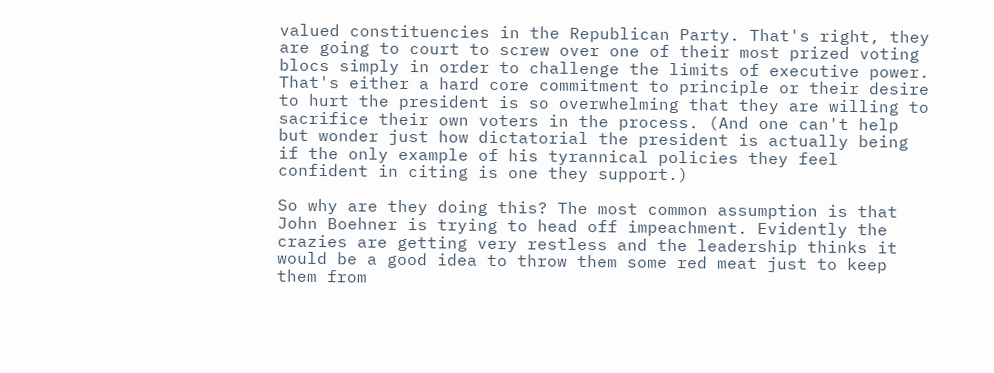valued constituencies in the Republican Party. That's right, they are going to court to screw over one of their most prized voting blocs simply in order to challenge the limits of executive power. That's either a hard core commitment to principle or their desire to hurt the president is so overwhelming that they are willing to sacrifice their own voters in the process. (And one can't help but wonder just how dictatorial the president is actually being if the only example of his tyrannical policies they feel confident in citing is one they support.)

So why are they doing this? The most common assumption is that John Boehner is trying to head off impeachment. Evidently the crazies are getting very restless and the leadership thinks it would be a good idea to throw them some red meat just to keep them from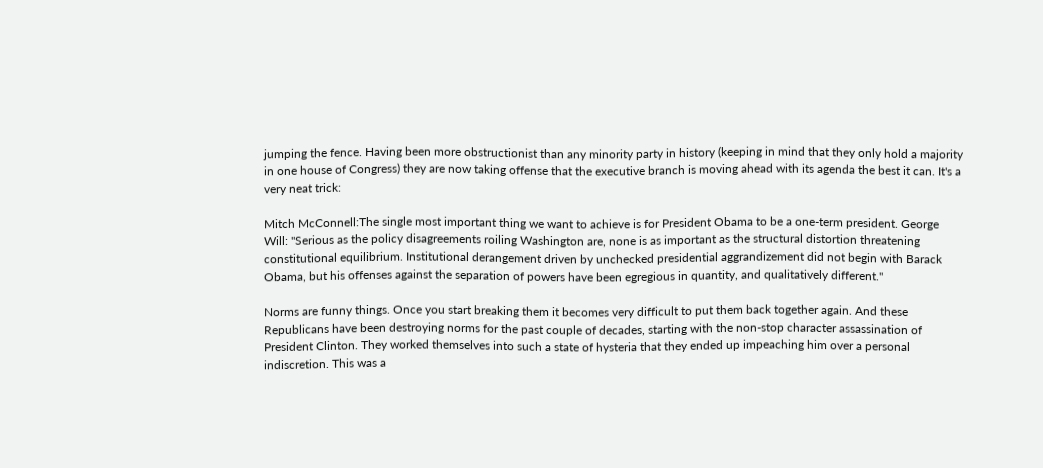jumping the fence. Having been more obstructionist than any minority party in history (keeping in mind that they only hold a majority in one house of Congress) they are now taking offense that the executive branch is moving ahead with its agenda the best it can. It's a very neat trick:

Mitch McConnell:The single most important thing we want to achieve is for President Obama to be a one-term president. George Will: "Serious as the policy disagreements roiling Washington are, none is as important as the structural distortion threatening constitutional equilibrium. Institutional derangement driven by unchecked presidential aggrandizement did not begin with Barack Obama, but his offenses against the separation of powers have been egregious in quantity, and qualitatively different."

Norms are funny things. Once you start breaking them it becomes very difficult to put them back together again. And these Republicans have been destroying norms for the past couple of decades, starting with the non-stop character assassination of President Clinton. They worked themselves into such a state of hysteria that they ended up impeaching him over a personal indiscretion. This was a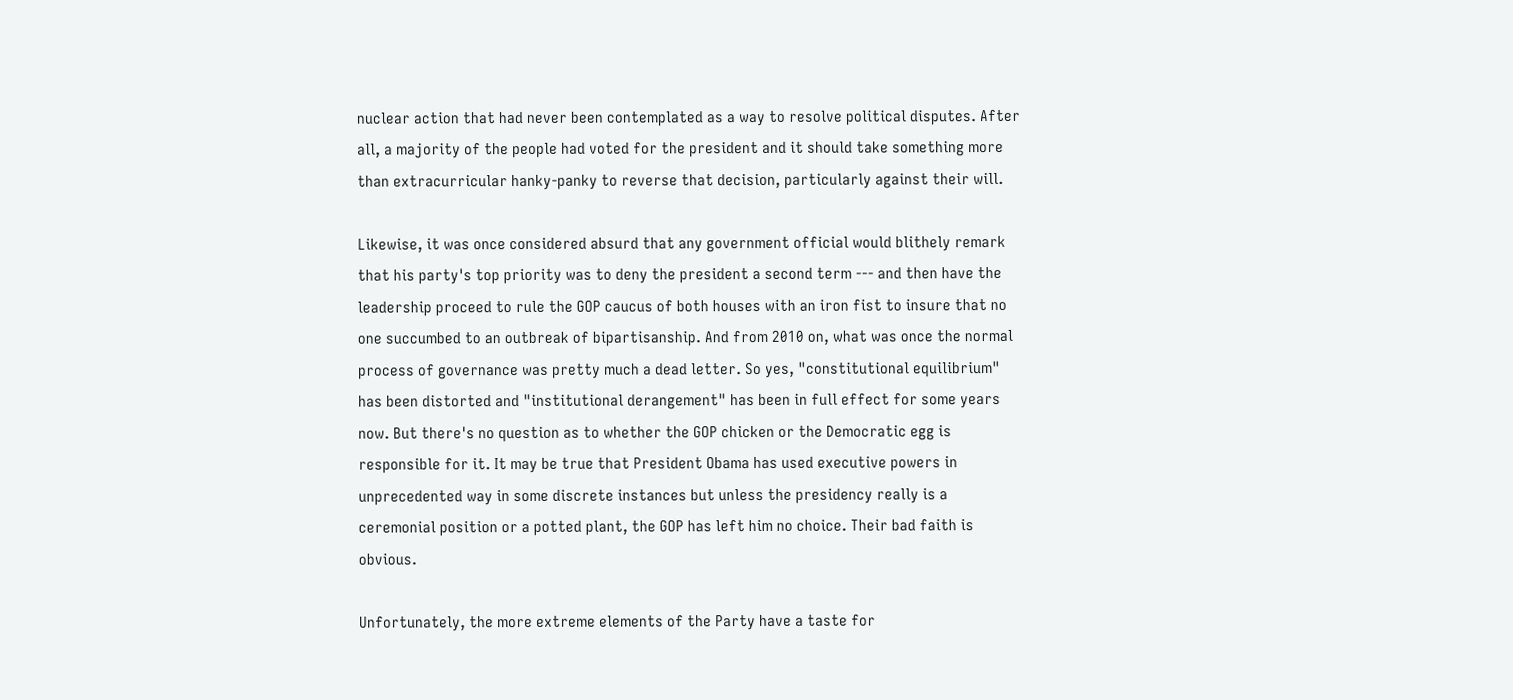nuclear action that had never been contemplated as a way to resolve political disputes. After all, a majority of the people had voted for the president and it should take something more than extracurricular hanky-panky to reverse that decision, particularly against their will.

Likewise, it was once considered absurd that any government official would blithely remark that his party's top priority was to deny the president a second term --- and then have the leadership proceed to rule the GOP caucus of both houses with an iron fist to insure that no one succumbed to an outbreak of bipartisanship. And from 2010 on, what was once the normal process of governance was pretty much a dead letter. So yes, "constitutional equilibrium" has been distorted and "institutional derangement" has been in full effect for some years now. But there's no question as to whether the GOP chicken or the Democratic egg is responsible for it. It may be true that President Obama has used executive powers in unprecedented way in some discrete instances but unless the presidency really is a ceremonial position or a potted plant, the GOP has left him no choice. Their bad faith is obvious.

Unfortunately, the more extreme elements of the Party have a taste for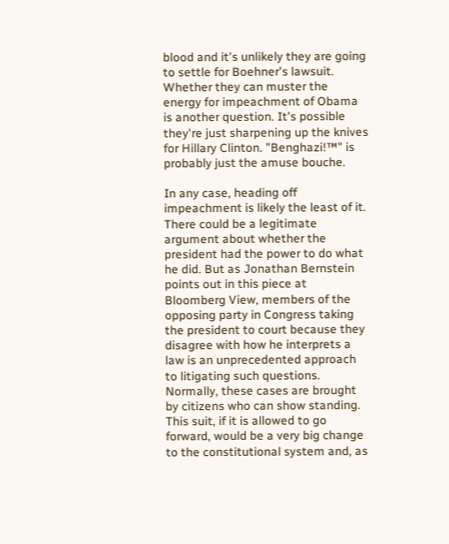blood and it's unlikely they are going to settle for Boehner's lawsuit. Whether they can muster the energy for impeachment of Obama is another question. It's possible they're just sharpening up the knives for Hillary Clinton. "Benghazi!™" is probably just the amuse bouche.

In any case, heading off impeachment is likely the least of it. There could be a legitimate argument about whether the president had the power to do what he did. But as Jonathan Bernstein points out in this piece at Bloomberg View, members of the opposing party in Congress taking the president to court because they disagree with how he interprets a law is an unprecedented approach to litigating such questions. Normally, these cases are brought by citizens who can show standing. This suit, if it is allowed to go forward, would be a very big change to the constitutional system and, as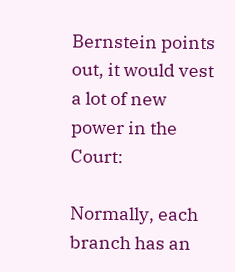Bernstein points out, it would vest a lot of new power in the Court:

Normally, each branch has an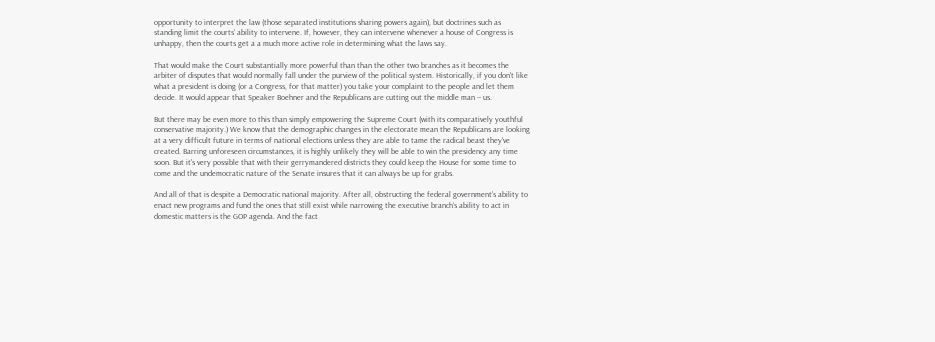opportunity to interpret the law (those separated institutions sharing powers again), but doctrines such as standing limit the courts' ability to intervene. If, however, they can intervene whenever a house of Congress is unhappy, then the courts get a a much more active role in determining what the laws say.

That would make the Court substantially more powerful than than the other two branches as it becomes the arbiter of disputes that would normally fall under the purview of the political system. Historically, if you don't like what a president is doing (or a Congress, for that matter) you take your complaint to the people and let them decide. It would appear that Speaker Boehner and the Republicans are cutting out the middle man -- us.

But there may be even more to this than simply empowering the Supreme Court (with its comparatively youthful conservative majority.) We know that the demographic changes in the electorate mean the Republicans are looking at a very difficult future in terms of national elections unless they are able to tame the radical beast they've created. Barring unforeseen circumstances, it is highly unlikely they will be able to win the presidency any time soon. But it's very possible that with their gerrymandered districts they could keep the House for some time to come and the undemocratic nature of the Senate insures that it can always be up for grabs.

And all of that is despite a Democratic national majority. After all, obstructing the federal government's ability to enact new programs and fund the ones that still exist while narrowing the executive branch's ability to act in domestic matters is the GOP agenda. And the fact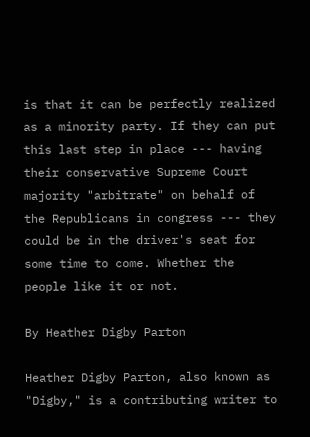is that it can be perfectly realized as a minority party. If they can put this last step in place --- having their conservative Supreme Court majority "arbitrate" on behalf of the Republicans in congress --- they could be in the driver's seat for some time to come. Whether the people like it or not.

By Heather Digby Parton

Heather Digby Parton, also known as "Digby," is a contributing writer to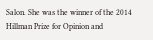Salon. She was the winner of the 2014 Hillman Prize for Opinion and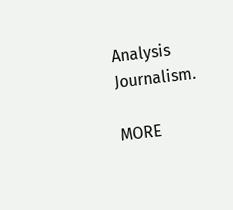Analysis Journalism.

MORE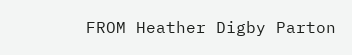FROM Heather Digby Parton